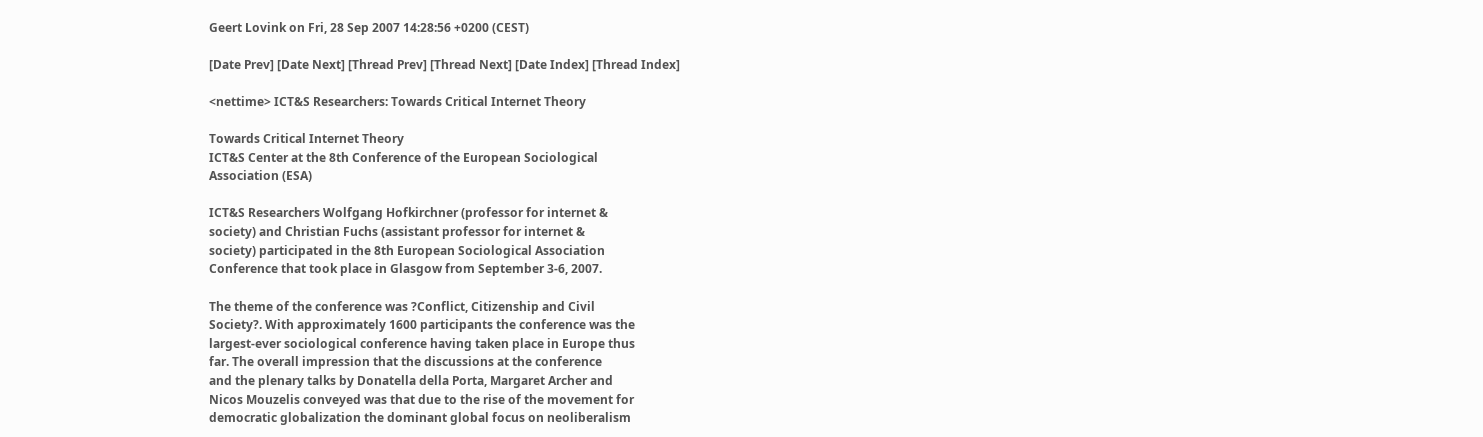Geert Lovink on Fri, 28 Sep 2007 14:28:56 +0200 (CEST)

[Date Prev] [Date Next] [Thread Prev] [Thread Next] [Date Index] [Thread Index]

<nettime> ICT&S Researchers: Towards Critical Internet Theory

Towards Critical Internet Theory
ICT&S Center at the 8th Conference of the European Sociological
Association (ESA)

ICT&S Researchers Wolfgang Hofkirchner (professor for internet &
society) and Christian Fuchs (assistant professor for internet &
society) participated in the 8th European Sociological Association
Conference that took place in Glasgow from September 3-6, 2007.

The theme of the conference was ?Conflict, Citizenship and Civil
Society?. With approximately 1600 participants the conference was the
largest-ever sociological conference having taken place in Europe thus
far. The overall impression that the discussions at the conference
and the plenary talks by Donatella della Porta, Margaret Archer and
Nicos Mouzelis conveyed was that due to the rise of the movement for
democratic globalization the dominant global focus on neoliberalism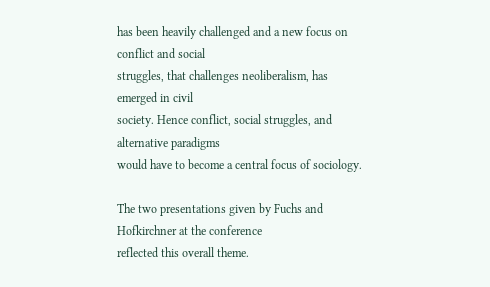has been heavily challenged and a new focus on conflict and social
struggles, that challenges neoliberalism, has emerged in civil
society. Hence conflict, social struggles, and alternative paradigms
would have to become a central focus of sociology.

The two presentations given by Fuchs and Hofkirchner at the conference
reflected this overall theme.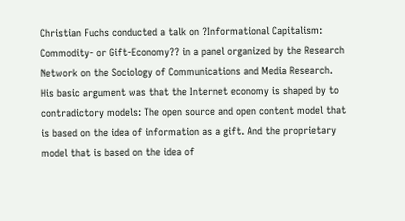Christian Fuchs conducted a talk on ?Informational Capitalism:
Commodity- or Gift-Economy?? in a panel organized by the Research
Network on the Sociology of Communications and Media Research.
His basic argument was that the Internet economy is shaped by to
contradictory models: The open source and open content model that
is based on the idea of information as a gift. And the proprietary
model that is based on the idea of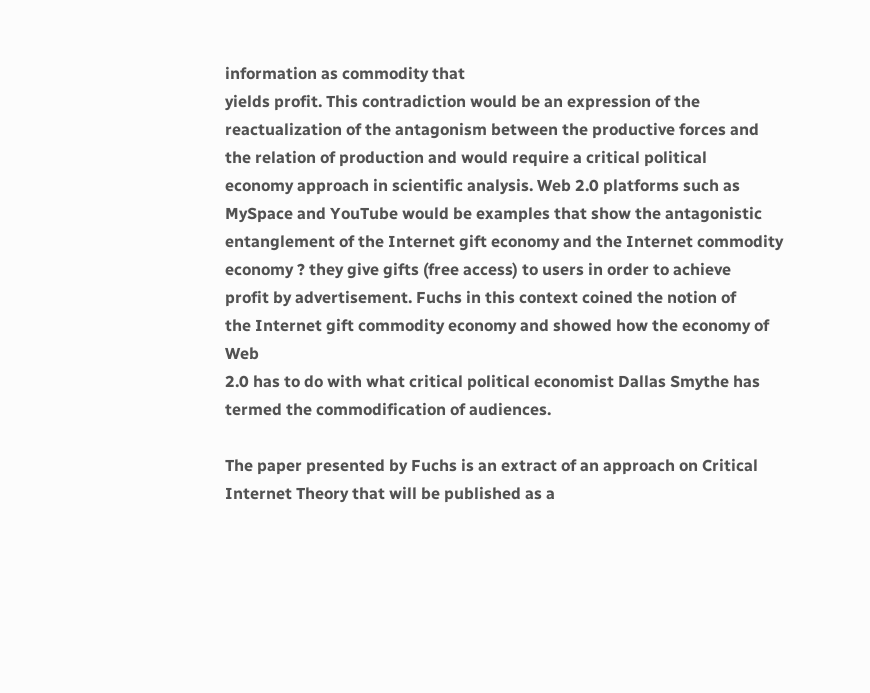information as commodity that
yields profit. This contradiction would be an expression of the
reactualization of the antagonism between the productive forces and
the relation of production and would require a critical political
economy approach in scientific analysis. Web 2.0 platforms such as
MySpace and YouTube would be examples that show the antagonistic
entanglement of the Internet gift economy and the Internet commodity
economy ? they give gifts (free access) to users in order to achieve
profit by advertisement. Fuchs in this context coined the notion of
the Internet gift commodity economy and showed how the economy of Web
2.0 has to do with what critical political economist Dallas Smythe has
termed the commodification of audiences.

The paper presented by Fuchs is an extract of an approach on Critical
Internet Theory that will be published as a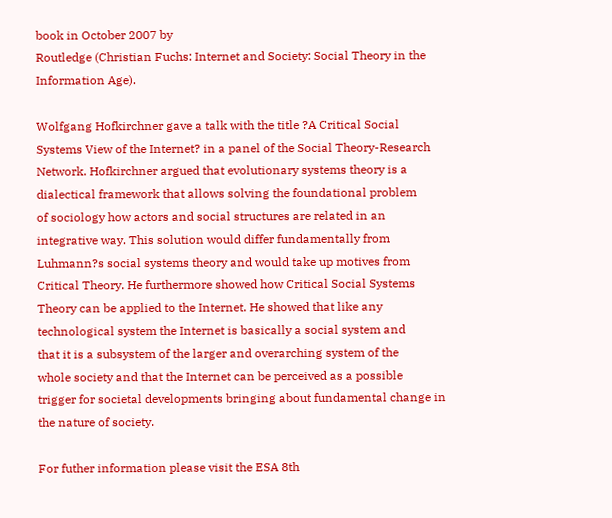book in October 2007 by
Routledge (Christian Fuchs: Internet and Society: Social Theory in the
Information Age).

Wolfgang Hofkirchner gave a talk with the title ?A Critical Social
Systems View of the Internet? in a panel of the Social Theory-Research
Network. Hofkirchner argued that evolutionary systems theory is a
dialectical framework that allows solving the foundational problem
of sociology how actors and social structures are related in an
integrative way. This solution would differ fundamentally from
Luhmann?s social systems theory and would take up motives from
Critical Theory. He furthermore showed how Critical Social Systems
Theory can be applied to the Internet. He showed that like any
technological system the Internet is basically a social system and
that it is a subsystem of the larger and overarching system of the
whole society and that the Internet can be perceived as a possible
trigger for societal developments bringing about fundamental change in
the nature of society.

For futher information please visit the ESA 8th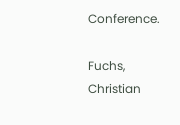Conference.

Fuchs, Christian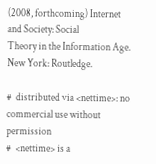(2008, forthcoming) Internet and Society: Social
Theory in the Information Age. New York: Routledge.

#  distributed via <nettime>: no commercial use without permission
#  <nettime> is a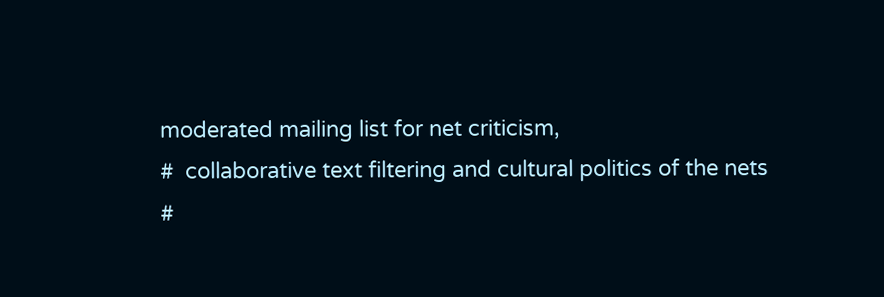moderated mailing list for net criticism,
#  collaborative text filtering and cultural politics of the nets
#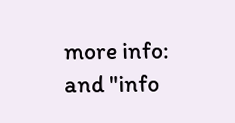more info: and "info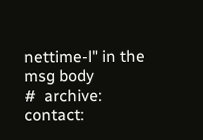nettime-l" in the msg body
#  archive: contact: